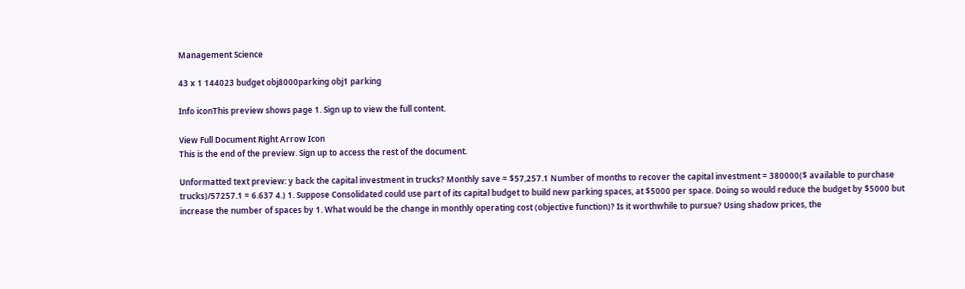Management Science

43 x 1 144023 budget obj8000parking obj1 parking

Info iconThis preview shows page 1. Sign up to view the full content.

View Full Document Right Arrow Icon
This is the end of the preview. Sign up to access the rest of the document.

Unformatted text preview: y back the capital investment in trucks? Monthly save = $57,257.1 Number of months to recover the capital investment = 380000($ available to purchase trucks)/57257.1 = 6.637 4.) 1. Suppose Consolidated could use part of its capital budget to build new parking spaces, at $5000 per space. Doing so would reduce the budget by $5000 but increase the number of spaces by 1. What would be the change in monthly operating cost (objective function)? Is it worthwhile to pursue? Using shadow prices, the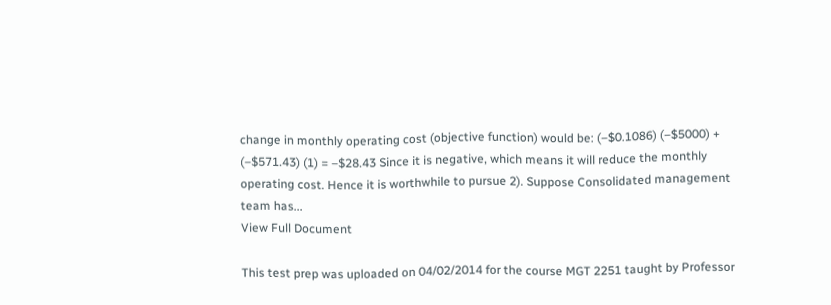change in monthly operating cost (objective function) would be: (–$0.1086) (–$5000) + (–$571.43) (1) = –$28.43 Since it is negative, which means it will reduce the monthly operating cost. Hence it is worthwhile to pursue 2). Suppose Consolidated management team has...
View Full Document

This test prep was uploaded on 04/02/2014 for the course MGT 2251 taught by Professor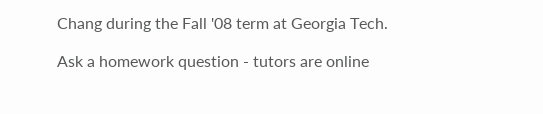Chang during the Fall '08 term at Georgia Tech.

Ask a homework question - tutors are online